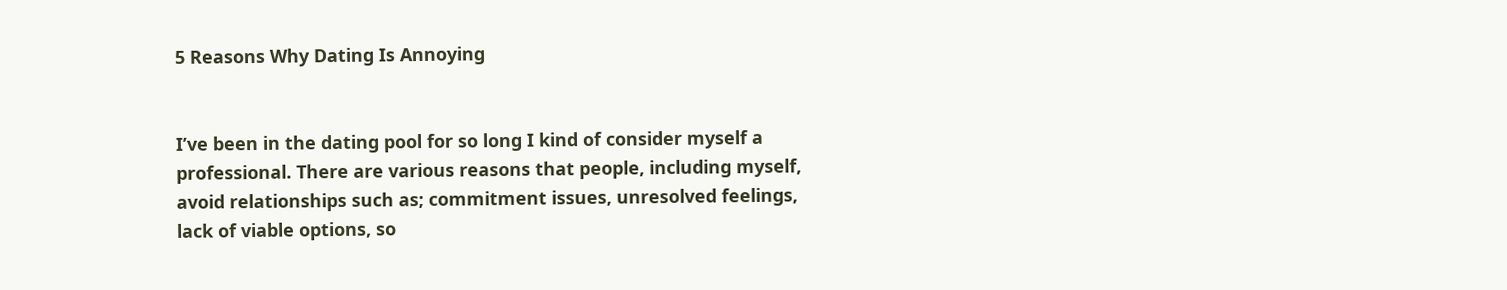5 Reasons Why Dating Is Annoying


I’ve been in the dating pool for so long I kind of consider myself a professional. There are various reasons that people, including myself, avoid relationships such as; commitment issues, unresolved feelings, lack of viable options, so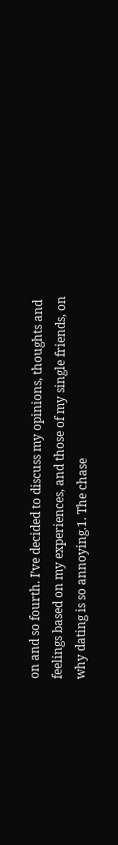on and so fourth. I’ve decided to discuss my opinions, thoughts and feelings based on my experiences, and those of my single friends, on why dating is so annoying.1. The chase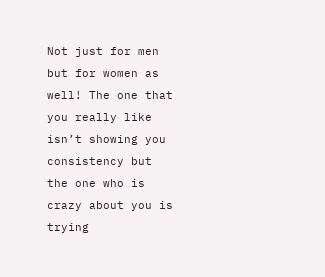Not just for men but for women as well! The one that you really like isn’t showing you consistency but the one who is crazy about you is trying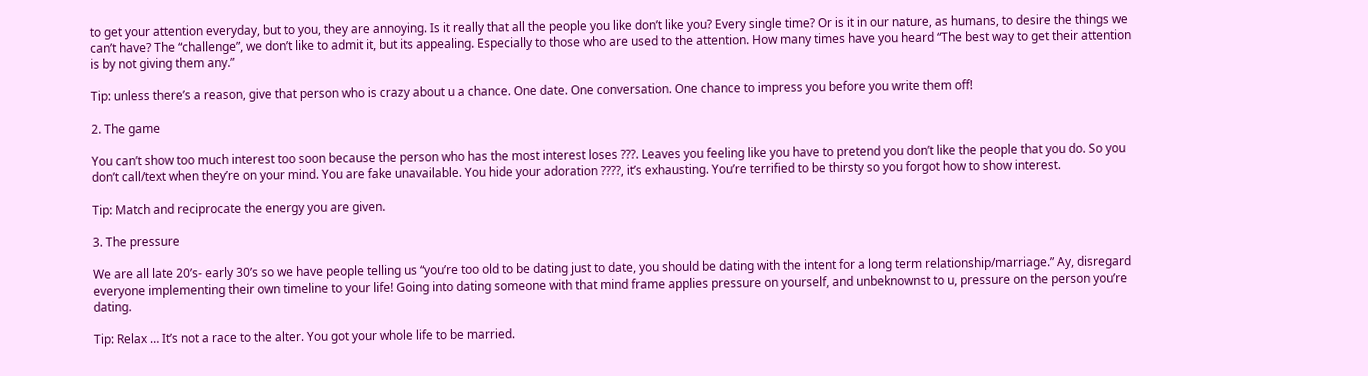to get your attention everyday, but to you, they are annoying. Is it really that all the people you like don’t like you? Every single time? Or is it in our nature, as humans, to desire the things we can’t have? The “challenge”, we don’t like to admit it, but its appealing. Especially to those who are used to the attention. How many times have you heard “The best way to get their attention is by not giving them any.”

Tip: unless there’s a reason, give that person who is crazy about u a chance. One date. One conversation. One chance to impress you before you write them off!

2. The game

You can’t show too much interest too soon because the person who has the most interest loses ???. Leaves you feeling like you have to pretend you don’t like the people that you do. So you don’t call/text when they’re on your mind. You are fake unavailable. You hide your adoration ????, it’s exhausting. You’re terrified to be thirsty so you forgot how to show interest.

Tip: Match and reciprocate the energy you are given.

3. The pressure

We are all late 20’s- early 30’s so we have people telling us “you’re too old to be dating just to date, you should be dating with the intent for a long term relationship/marriage.” Ay, disregard everyone implementing their own timeline to your life! Going into dating someone with that mind frame applies pressure on yourself, and unbeknownst to u, pressure on the person you’re dating.

Tip: Relax … It’s not a race to the alter. You got your whole life to be married.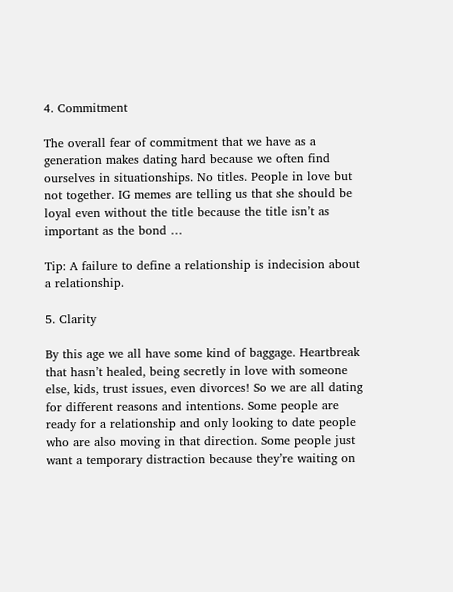4. Commitment

The overall fear of commitment that we have as a generation makes dating hard because we often find ourselves in situationships. No titles. People in love but not together. IG memes are telling us that she should be loyal even without the title because the title isn’t as important as the bond …

Tip: A failure to define a relationship is indecision about a relationship.

5. Clarity

By this age we all have some kind of baggage. Heartbreak that hasn’t healed, being secretly in love with someone else, kids, trust issues, even divorces! So we are all dating for different reasons and intentions. Some people are ready for a relationship and only looking to date people who are also moving in that direction. Some people just want a temporary distraction because they’re waiting on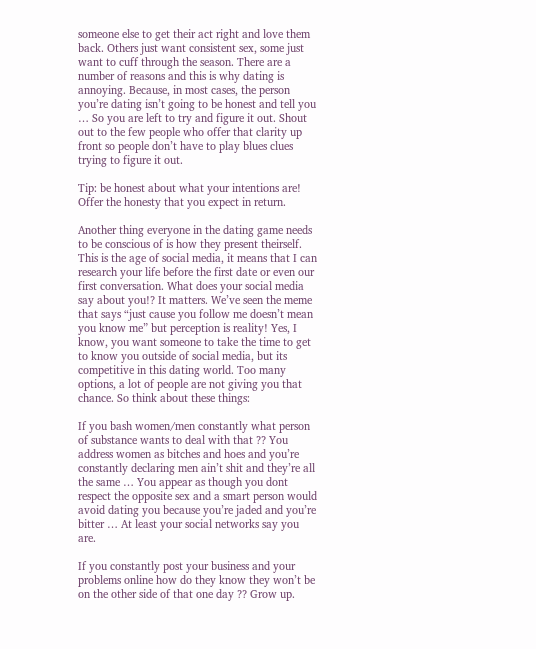someone else to get their act right and love them back. Others just want consistent sex, some just want to cuff through the season. There are a number of reasons and this is why dating is annoying. Because, in most cases, the person you’re dating isn’t going to be honest and tell you … So you are left to try and figure it out. Shout out to the few people who offer that clarity up front so people don’t have to play blues clues trying to figure it out.

Tip: be honest about what your intentions are! Offer the honesty that you expect in return.

Another thing everyone in the dating game needs to be conscious of is how they present theirself. This is the age of social media, it means that I can research your life before the first date or even our first conversation. What does your social media say about you!? It matters. We’ve seen the meme that says “just cause you follow me doesn’t mean you know me” but perception is reality! Yes, I know, you want someone to take the time to get to know you outside of social media, but its competitive in this dating world. Too many options, a lot of people are not giving you that chance. So think about these things:

If you bash women/men constantly what person of substance wants to deal with that ?? You address women as bitches and hoes and you’re constantly declaring men ain’t shit and they’re all the same … You appear as though you dont respect the opposite sex and a smart person would avoid dating you because you’re jaded and you’re bitter … At least your social networks say you are.

If you constantly post your business and your problems online how do they know they won’t be on the other side of that one day ?? Grow up.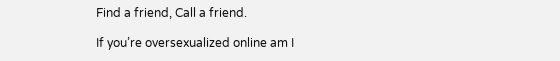Find a friend, Call a friend.

If you’re oversexualized online am I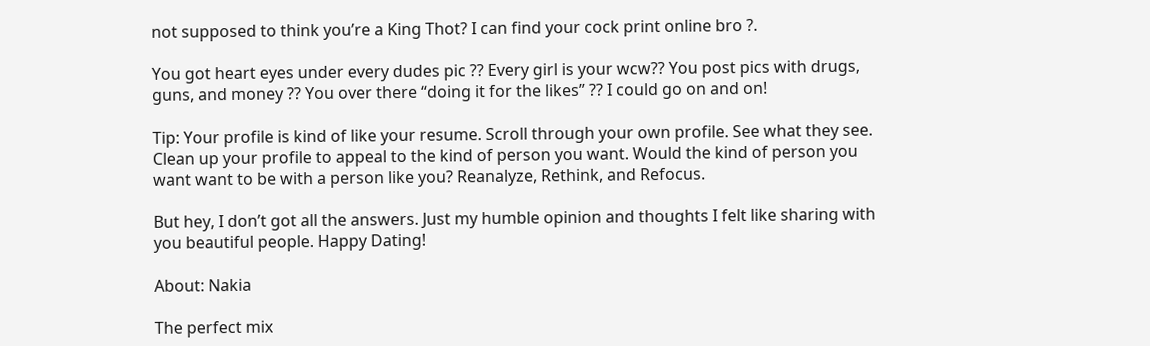not supposed to think you’re a King Thot? I can find your cock print online bro ?.

You got heart eyes under every dudes pic ?? Every girl is your wcw?? You post pics with drugs, guns, and money ?? You over there “doing it for the likes” ?? I could go on and on!

Tip: Your profile is kind of like your resume. Scroll through your own profile. See what they see. Clean up your profile to appeal to the kind of person you want. Would the kind of person you want want to be with a person like you? Reanalyze, Rethink, and Refocus.

But hey, I don’t got all the answers. Just my humble opinion and thoughts I felt like sharing with you beautiful people. Happy Dating!

About: Nakia

The perfect mix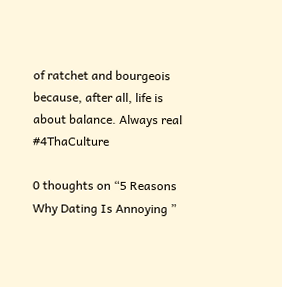of ratchet and bourgeois because, after all, life is about balance. Always real #4ThaCulture

0 thoughts on “5 Reasons Why Dating Is Annoying ”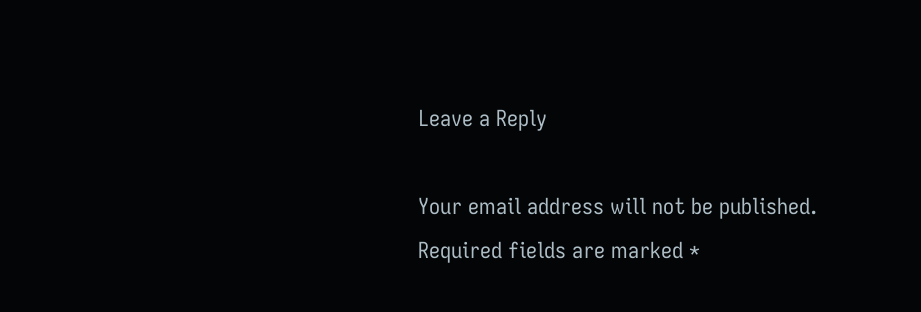Leave a Reply

Your email address will not be published. Required fields are marked *